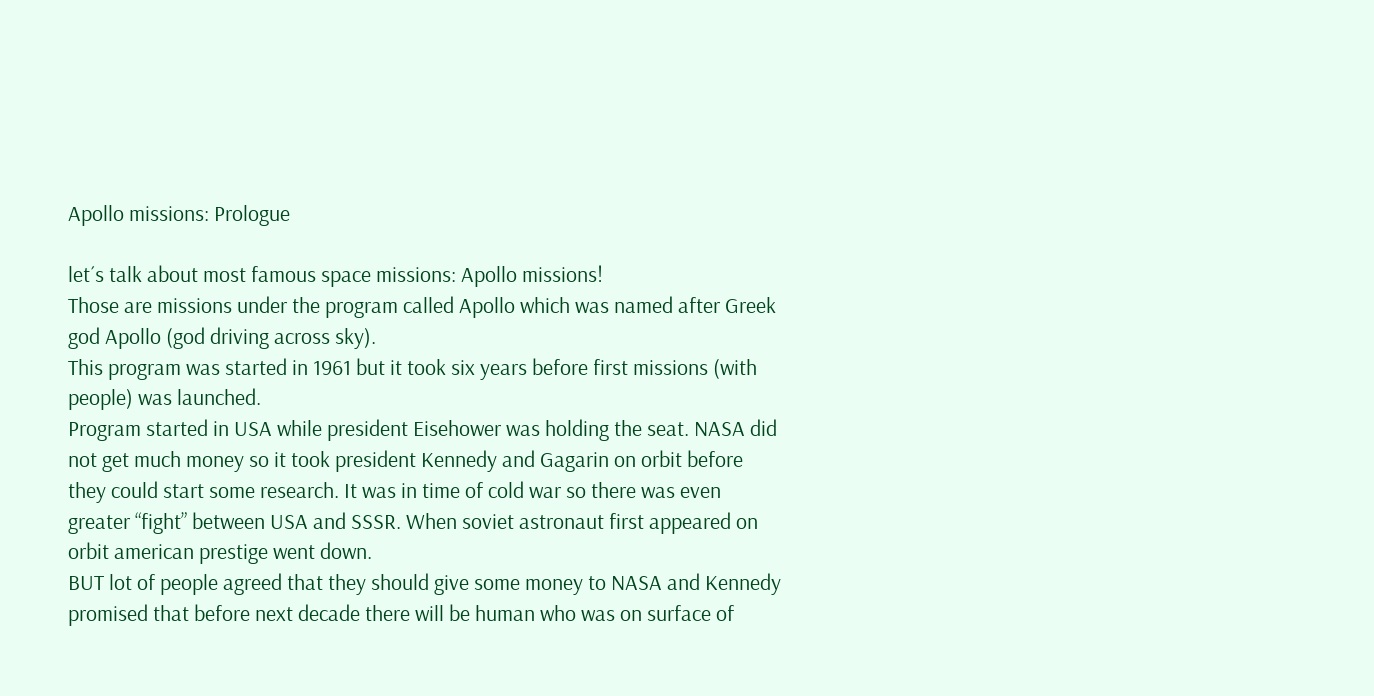Apollo missions: Prologue

let´s talk about most famous space missions: Apollo missions!
Those are missions under the program called Apollo which was named after Greek god Apollo (god driving across sky).
This program was started in 1961 but it took six years before first missions (with people) was launched.
Program started in USA while president Eisehower was holding the seat. NASA did not get much money so it took president Kennedy and Gagarin on orbit before they could start some research. It was in time of cold war so there was even greater “fight” between USA and SSSR. When soviet astronaut first appeared on orbit american prestige went down.
BUT lot of people agreed that they should give some money to NASA and Kennedy promised that before next decade there will be human who was on surface of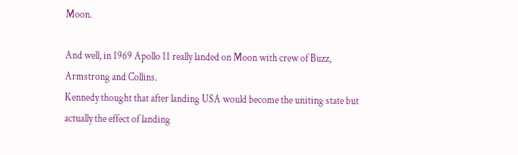Moon.

And well, in 1969 Apollo 11 really landed on Moon with crew of Buzz, Armstrong and Collins.
Kennedy thought that after landing USA would become the uniting state but actually the effect of landing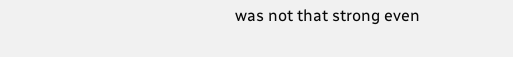was not that strong even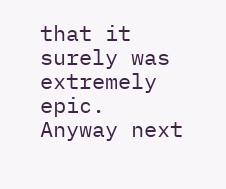that it surely was extremely epic.
Anyway next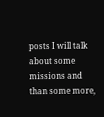posts I will talk about some missions and than some more,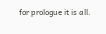for prologue it is all.